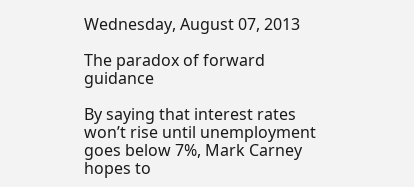Wednesday, August 07, 2013

The paradox of forward guidance

By saying that interest rates won’t rise until unemployment goes below 7%, Mark Carney hopes to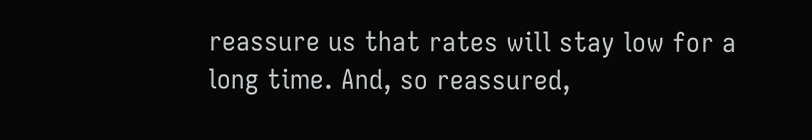reassure us that rates will stay low for a long time. And, so reassured,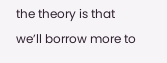the theory is that we’ll borrow more to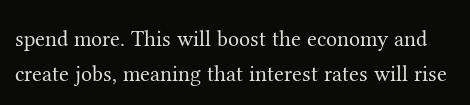spend more. This will boost the economy and create jobs, meaning that interest rates will rise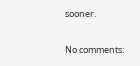sooner.

No comments: